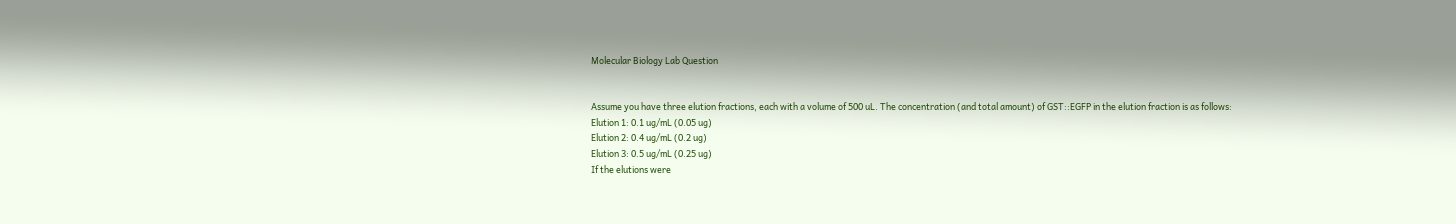Molecular Biology Lab Question


Assume you have three elution fractions, each with a volume of 500 uL. The concentration (and total amount) of GST::EGFP in the elution fraction is as follows:
Elution 1: 0.1 ug/mL (0.05 ug)
Elution 2: 0.4 ug/mL (0.2 ug)
Elution 3: 0.5 ug/mL (0.25 ug)
If the elutions were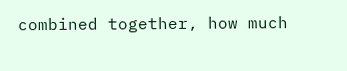combined together, how much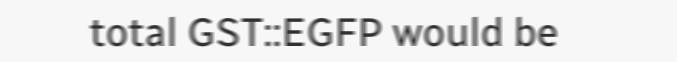total GST::EGFP would be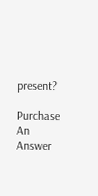present?

Purchase An Answer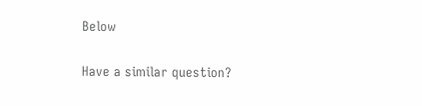Below

Have a similar question?